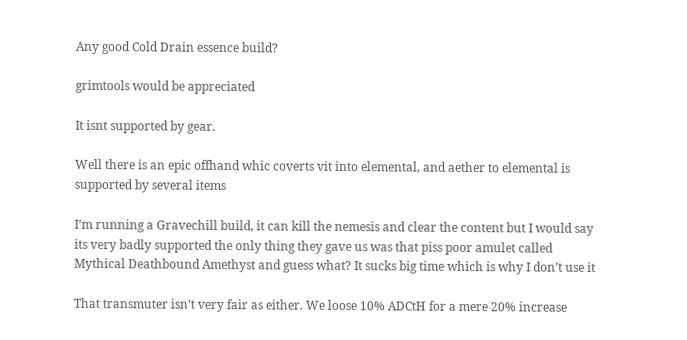Any good Cold Drain essence build?

grimtools would be appreciated

It isnt supported by gear.

Well there is an epic offhand whic coverts vit into elemental, and aether to elemental is supported by several items

I’m running a Gravechill build, it can kill the nemesis and clear the content but I would say its very badly supported the only thing they gave us was that piss poor amulet called Mythical Deathbound Amethyst and guess what? It sucks big time which is why I don’t use it

That transmuter isn’t very fair as either. We loose 10% ADCtH for a mere 20% increase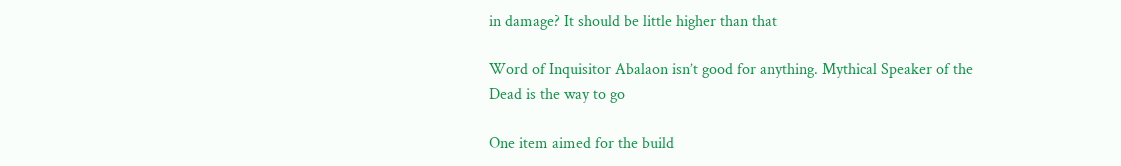in damage? It should be little higher than that

Word of Inquisitor Abalaon isn’t good for anything. Mythical Speaker of the Dead is the way to go

One item aimed for the build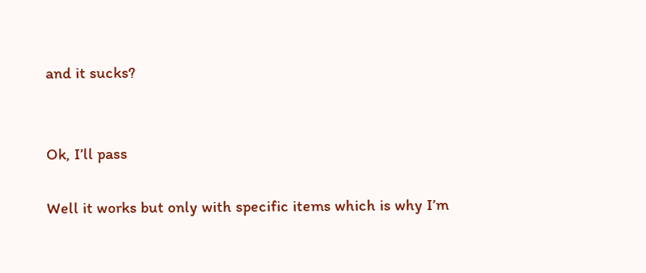and it sucks?


Ok, I’ll pass

Well it works but only with specific items which is why I’m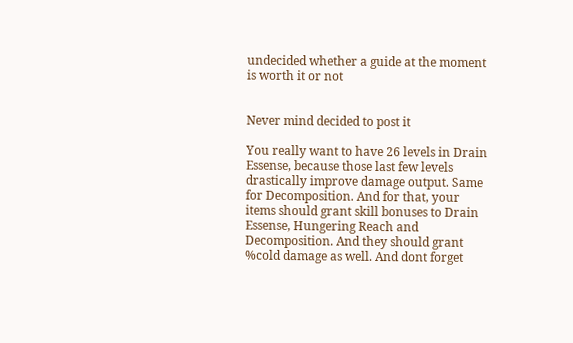undecided whether a guide at the moment is worth it or not


Never mind decided to post it

You really want to have 26 levels in Drain Essense, because those last few levels drastically improve damage output. Same for Decomposition. And for that, your items should grant skill bonuses to Drain Essense, Hungering Reach and Decomposition. And they should grant %cold damage as well. And dont forget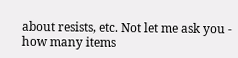about resists, etc. Not let me ask you - how many items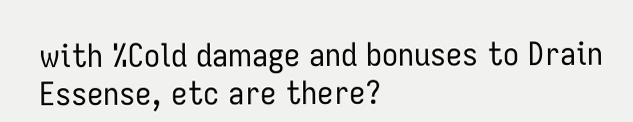with %Cold damage and bonuses to Drain Essense, etc are there?